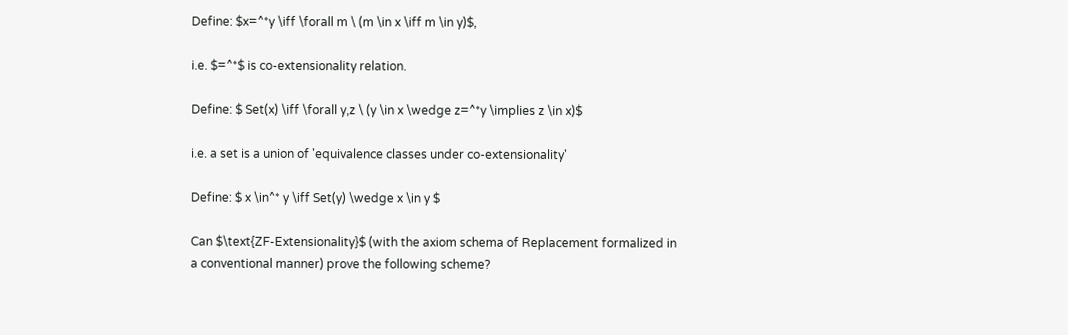Define: $x=^*y \iff \forall m \ (m \in x \iff m \in y)$,

i.e. $=^*$ is co-extensionality relation.

Define: $ Set(x) \iff \forall y,z \ (y \in x \wedge z=^*y \implies z \in x)$

i.e. a set is a union of 'equivalence classes under co-extensionality'

Define: $ x \in^* y \iff Set(y) \wedge x \in y $

Can $\text{ZF-Extensionality}$ (with the axiom schema of Replacement formalized in a conventional manner) prove the following scheme?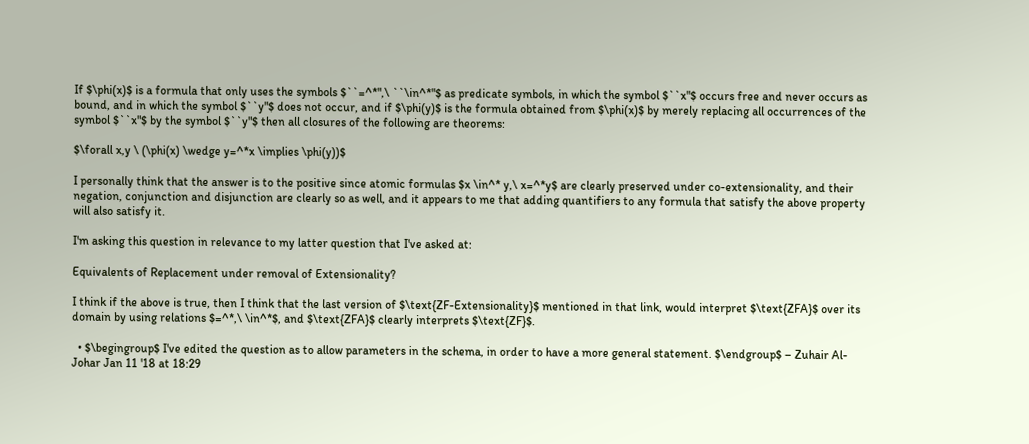If $\phi(x)$ is a formula that only uses the symbols $``=^*",\ ``\in^*"$ as predicate symbols, in which the symbol $``x"$ occurs free and never occurs as bound, and in which the symbol $``y"$ does not occur, and if $\phi(y)$ is the formula obtained from $\phi(x)$ by merely replacing all occurrences of the symbol $``x"$ by the symbol $``y"$ then all closures of the following are theorems:

$\forall x,y \ (\phi(x) \wedge y=^*x \implies \phi(y))$

I personally think that the answer is to the positive since atomic formulas $x \in^* y,\ x=^*y$ are clearly preserved under co-extensionality, and their negation, conjunction and disjunction are clearly so as well, and it appears to me that adding quantifiers to any formula that satisfy the above property will also satisfy it.

I'm asking this question in relevance to my latter question that I've asked at:

Equivalents of Replacement under removal of Extensionality?

I think if the above is true, then I think that the last version of $\text{ZF-Extensionality}$ mentioned in that link, would interpret $\text{ZFA}$ over its domain by using relations $=^*,\ \in^*$, and $\text{ZFA}$ clearly interprets $\text{ZF}$.

  • $\begingroup$ I've edited the question as to allow parameters in the schema, in order to have a more general statement. $\endgroup$ – Zuhair Al-Johar Jan 11 '18 at 18:29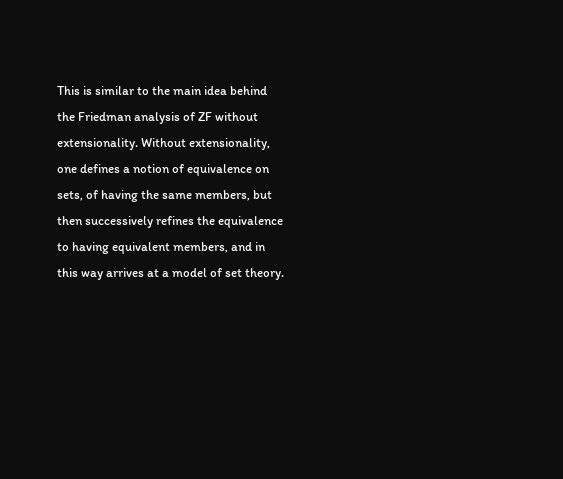This is similar to the main idea behind the Friedman analysis of ZF without extensionality. Without extensionality, one defines a notion of equivalence on sets, of having the same members, but then successively refines the equivalence to having equivalent members, and in this way arrives at a model of set theory.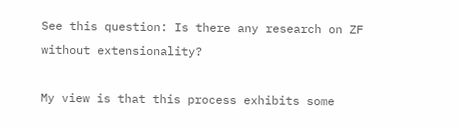See this question: Is there any research on ZF without extensionality?

My view is that this process exhibits some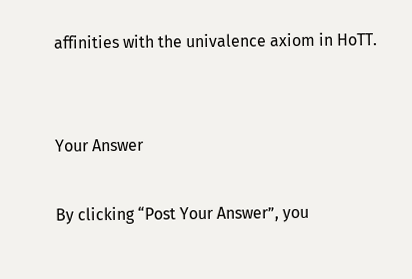affinities with the univalence axiom in HoTT.


Your Answer

By clicking “Post Your Answer”, you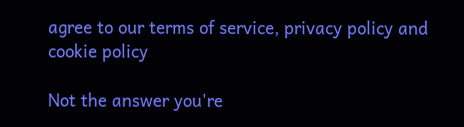agree to our terms of service, privacy policy and cookie policy

Not the answer you're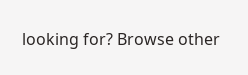looking for? Browse other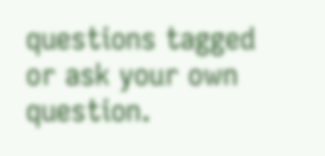questions tagged or ask your own question.